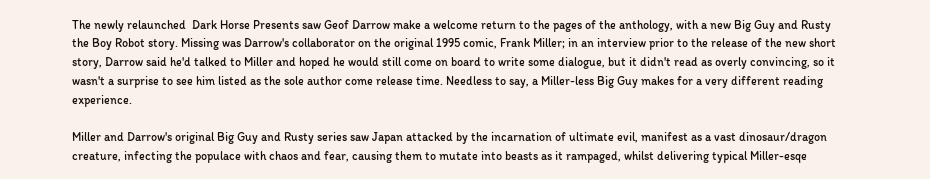The newly relaunched  Dark Horse Presents saw Geof Darrow make a welcome return to the pages of the anthology, with a new Big Guy and Rusty the Boy Robot story. Missing was Darrow's collaborator on the original 1995 comic, Frank Miller; in an interview prior to the release of the new short story, Darrow said he'd talked to Miller and hoped he would still come on board to write some dialogue, but it didn't read as overly convincing, so it wasn't a surprise to see him listed as the sole author come release time. Needless to say, a Miller-less Big Guy makes for a very different reading experience.

Miller and Darrow's original Big Guy and Rusty series saw Japan attacked by the incarnation of ultimate evil, manifest as a vast dinosaur/dragon creature, infecting the populace with chaos and fear, causing them to mutate into beasts as it rampaged, whilst delivering typical Miller-esqe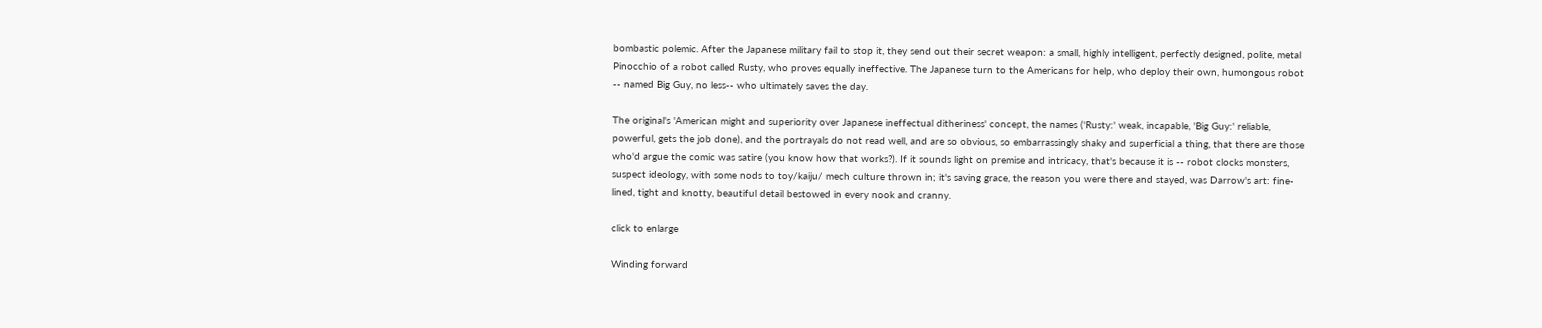bombastic polemic. After the Japanese military fail to stop it, they send out their secret weapon: a small, highly intelligent, perfectly designed, polite, metal Pinocchio of a robot called Rusty, who proves equally ineffective. The Japanese turn to the Americans for help, who deploy their own, humongous robot -- named Big Guy, no less-- who ultimately saves the day.

The original's 'American might and superiority over Japanese ineffectual ditheriness' concept, the names ('Rusty:' weak, incapable, 'Big Guy:' reliable, powerful, gets the job done), and the portrayals do not read well, and are so obvious, so embarrassingly shaky and superficial a thing, that there are those who'd argue the comic was satire (you know how that works?). If it sounds light on premise and intricacy, that's because it is -- robot clocks monsters, suspect ideology, with some nods to toy/kaiju/ mech culture thrown in; it's saving grace, the reason you were there and stayed, was Darrow's art: fine-lined, tight and knotty, beautiful detail bestowed in every nook and cranny.

click to enlarge

Winding forward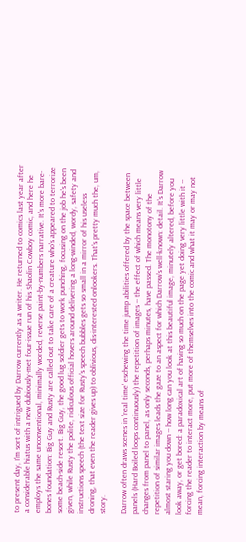to present day, I'm sort of intrigued by Darrow currently as a writer. He returned to comics last year after a considerable hiatus with a new dubiously-met four-issue run of his Shaolin Cowboy comic, and here he employs the same unconventional, minimally worded, reverse paint-by-numbers narrative. It's more bare-bones foundation: Big Guy and Rusty are called out to take care of a creature who's appeared to terrorize some beach-side resort. Big Guy, the good lug soldier gets to work punching, focusing on the job he's been given, while Rusty the polite, ridiculous official hovers around delivering a long-winded, wordy, safety and instructions speech (the text size for Rusty's speech bubbles gets so small in a mirror of his useless droning, that even the reader gives up) to oblivious, dis-interested onlookers. That's pretty much the, um, story.

Darrow often draws scenes in 'real time' eschewing the time jump abilities offered by the space between panels (Hard Boiled loops continuously) the repetition of images -- the effect of which means very little changes from panel to panel, as only seconds, perhaps minutes, have passed. The monotony of the repetition of similar images leads the gaze to an aspect for which Darrow's well-known: detail. It's Darrow almost staring you down -- how long can you look at this beautiful image, minutely altered, before you look away, or get bored: a paradoxical art of having so much on the page yet doing very little with it -- forcing the reader to interact more, put more of themselves into the comic and what it may or may not mean, forcing interaction by means of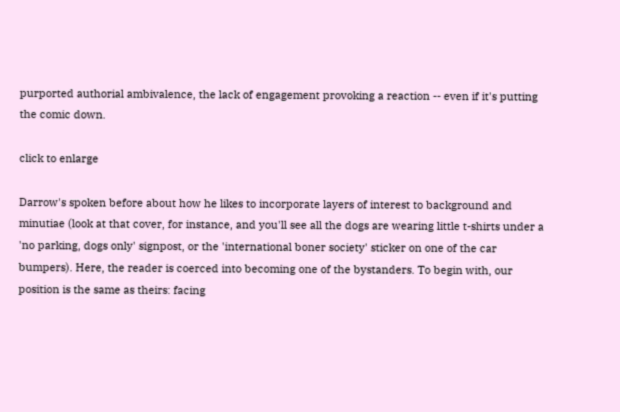purported authorial ambivalence, the lack of engagement provoking a reaction -- even if it's putting the comic down.

click to enlarge

Darrow's spoken before about how he likes to incorporate layers of interest to background and minutiae (look at that cover, for instance, and you'll see all the dogs are wearing little t-shirts under a 'no parking, dogs only' signpost, or the 'international boner society' sticker on one of the car bumpers). Here, the reader is coerced into becoming one of the bystanders. To begin with, our position is the same as theirs: facing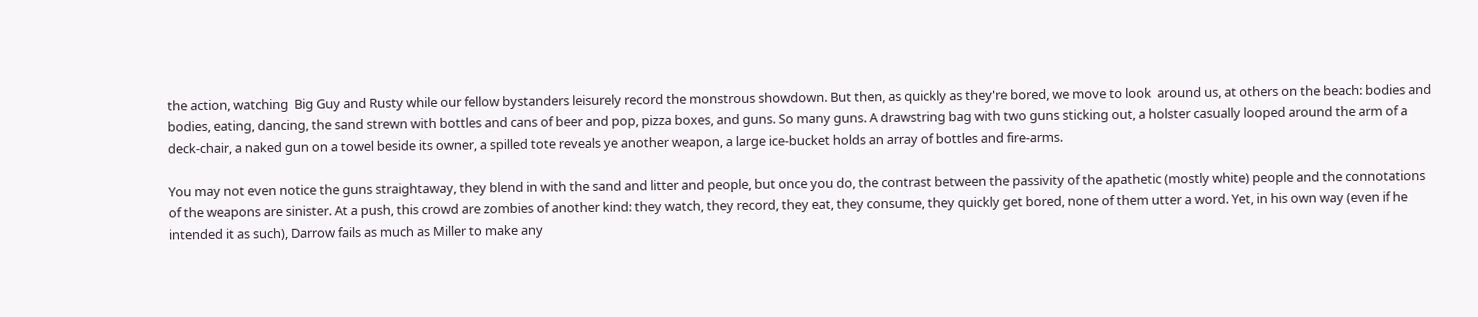the action, watching  Big Guy and Rusty while our fellow bystanders leisurely record the monstrous showdown. But then, as quickly as they're bored, we move to look  around us, at others on the beach: bodies and bodies, eating, dancing, the sand strewn with bottles and cans of beer and pop, pizza boxes, and guns. So many guns. A drawstring bag with two guns sticking out, a holster casually looped around the arm of a deck-chair, a naked gun on a towel beside its owner, a spilled tote reveals ye another weapon, a large ice-bucket holds an array of bottles and fire-arms.

You may not even notice the guns straightaway, they blend in with the sand and litter and people, but once you do, the contrast between the passivity of the apathetic (mostly white) people and the connotations of the weapons are sinister. At a push, this crowd are zombies of another kind: they watch, they record, they eat, they consume, they quickly get bored, none of them utter a word. Yet, in his own way (even if he intended it as such), Darrow fails as much as Miller to make any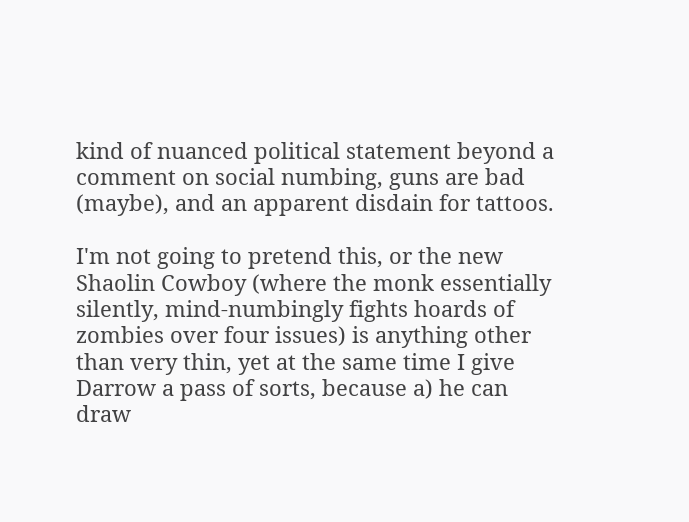kind of nuanced political statement beyond a comment on social numbing, guns are bad (maybe), and an apparent disdain for tattoos.

I'm not going to pretend this, or the new Shaolin Cowboy (where the monk essentially silently, mind-numbingly fights hoards of zombies over four issues) is anything other than very thin, yet at the same time I give Darrow a pass of sorts, because a) he can draw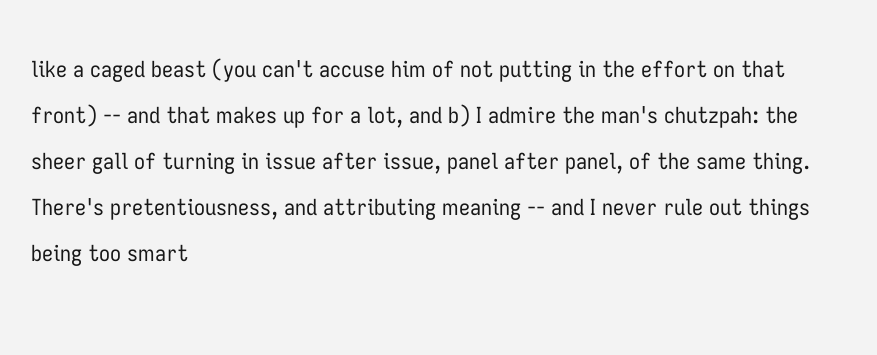like a caged beast (you can't accuse him of not putting in the effort on that front) -- and that makes up for a lot, and b) I admire the man's chutzpah: the sheer gall of turning in issue after issue, panel after panel, of the same thing. There's pretentiousness, and attributing meaning -- and I never rule out things being too smart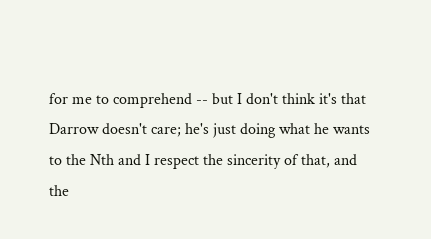for me to comprehend -- but I don't think it's that Darrow doesn't care; he's just doing what he wants to the Nth and I respect the sincerity of that, and the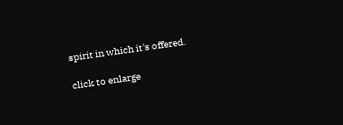spirit in which it's offered.

click to enlarge